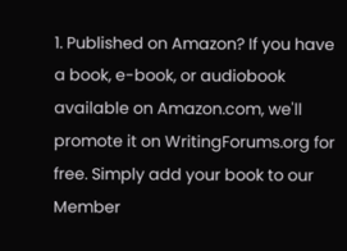1. Published on Amazon? If you have a book, e-book, or audiobook available on Amazon.com, we'll promote it on WritingForums.org for free. Simply add your book to our Member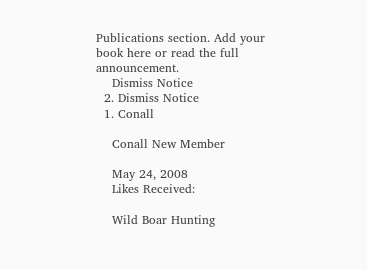Publications section. Add your book here or read the full announcement.
    Dismiss Notice
  2. Dismiss Notice
  1. Conall

    Conall New Member

    May 24, 2008
    Likes Received:

    Wild Boar Hunting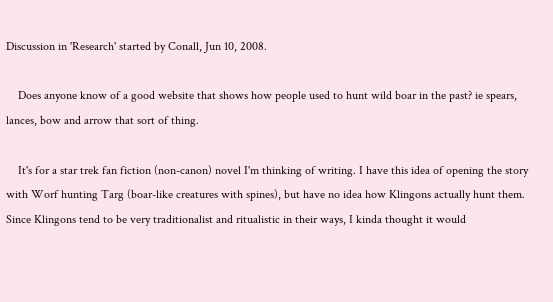Discussion in 'Research' started by Conall, Jun 10, 2008.

    Does anyone know of a good website that shows how people used to hunt wild boar in the past? ie spears, lances, bow and arrow that sort of thing.

    It's for a star trek fan fiction (non-canon) novel I'm thinking of writing. I have this idea of opening the story with Worf hunting Targ (boar-like creatures with spines), but have no idea how Klingons actually hunt them. Since Klingons tend to be very traditionalist and ritualistic in their ways, I kinda thought it would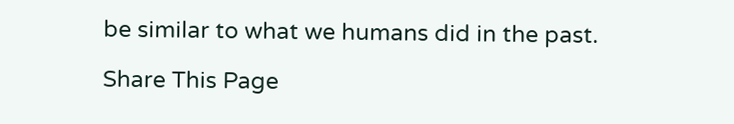be similar to what we humans did in the past.

Share This Page